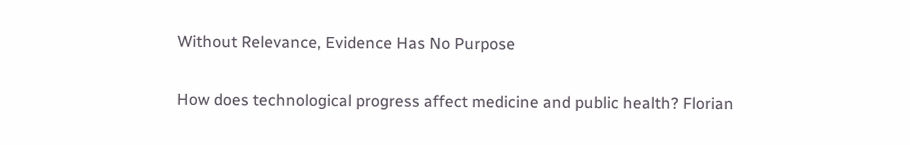Without Relevance, Evidence Has No Purpose

How does technological progress affect medicine and public health? Florian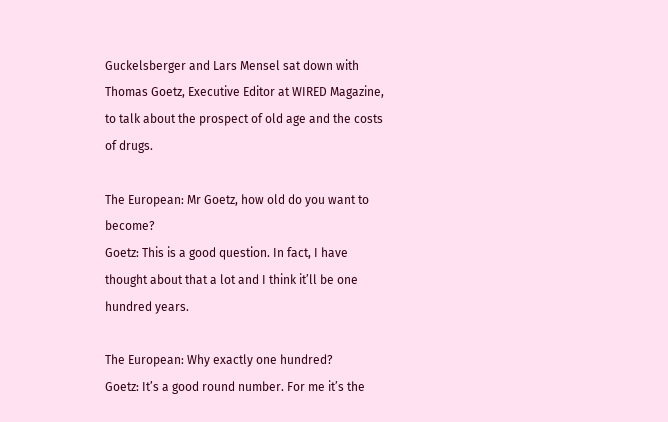Guckelsberger and Lars Mensel sat down with Thomas Goetz, Executive Editor at WIRED Magazine, to talk about the prospect of old age and the costs of drugs.

The European: Mr Goetz, how old do you want to become?
Goetz: This is a good question. In fact, I have thought about that a lot and I think it’ll be one hundred years.

The European: Why exactly one hundred?
Goetz: It’s a good round number. For me it’s the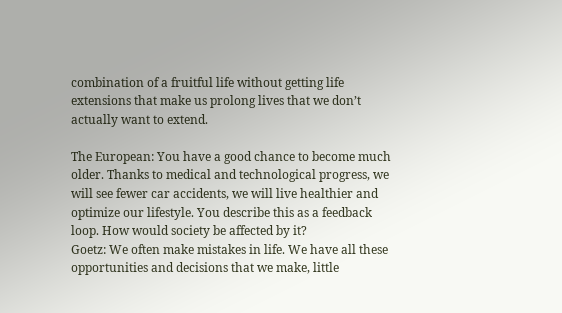combination of a fruitful life without getting life extensions that make us prolong lives that we don’t actually want to extend.

The European: You have a good chance to become much older. Thanks to medical and technological progress, we will see fewer car accidents, we will live healthier and optimize our lifestyle. You describe this as a feedback loop. How would society be affected by it?
Goetz: We often make mistakes in life. We have all these opportunities and decisions that we make, little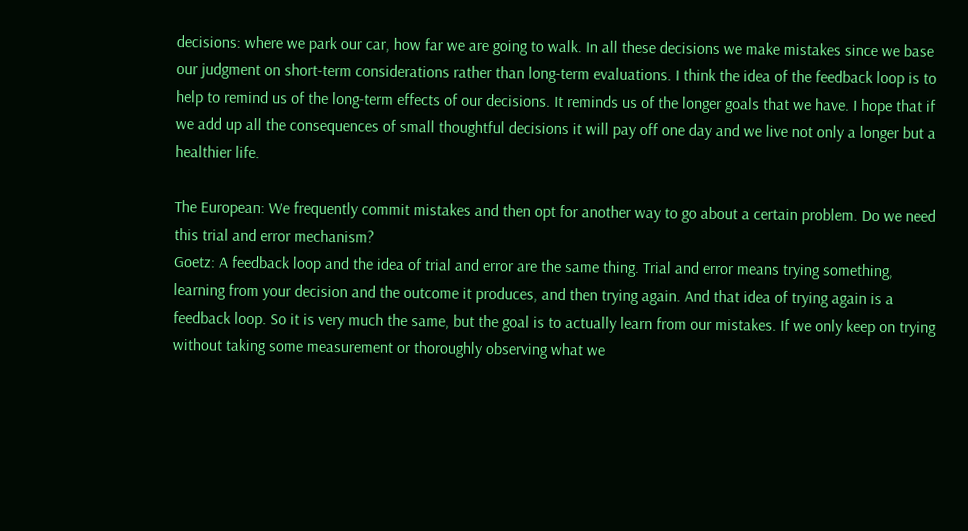decisions: where we park our car, how far we are going to walk. In all these decisions we make mistakes since we base our judgment on short-term considerations rather than long-term evaluations. I think the idea of the feedback loop is to help to remind us of the long-term effects of our decisions. It reminds us of the longer goals that we have. I hope that if we add up all the consequences of small thoughtful decisions it will pay off one day and we live not only a longer but a healthier life.

The European: We frequently commit mistakes and then opt for another way to go about a certain problem. Do we need this trial and error mechanism?
Goetz: A feedback loop and the idea of trial and error are the same thing. Trial and error means trying something, learning from your decision and the outcome it produces, and then trying again. And that idea of trying again is a feedback loop. So it is very much the same, but the goal is to actually learn from our mistakes. If we only keep on trying without taking some measurement or thoroughly observing what we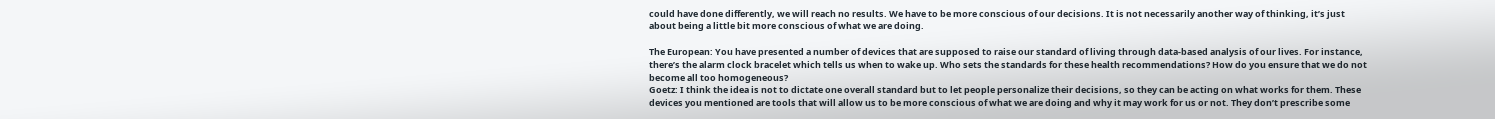could have done differently, we will reach no results. We have to be more conscious of our decisions. It is not necessarily another way of thinking, it’s just about being a little bit more conscious of what we are doing.

The European: You have presented a number of devices that are supposed to raise our standard of living through data-based analysis of our lives. For instance, there’s the alarm clock bracelet which tells us when to wake up. Who sets the standards for these health recommendations? How do you ensure that we do not become all too homogeneous?
Goetz: I think the idea is not to dictate one overall standard but to let people personalize their decisions, so they can be acting on what works for them. These devices you mentioned are tools that will allow us to be more conscious of what we are doing and why it may work for us or not. They don’t prescribe some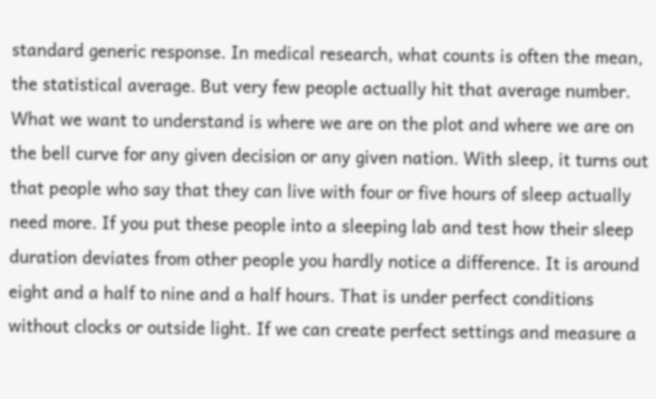standard generic response. In medical research, what counts is often the mean, the statistical average. But very few people actually hit that average number. What we want to understand is where we are on the plot and where we are on the bell curve for any given decision or any given nation. With sleep, it turns out that people who say that they can live with four or five hours of sleep actually need more. If you put these people into a sleeping lab and test how their sleep duration deviates from other people you hardly notice a difference. It is around eight and a half to nine and a half hours. That is under perfect conditions without clocks or outside light. If we can create perfect settings and measure a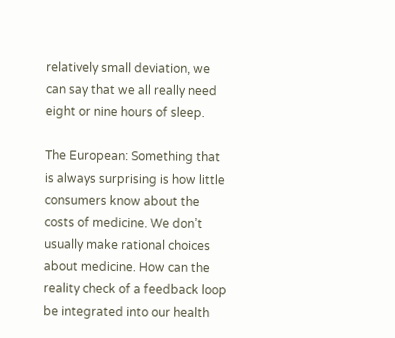relatively small deviation, we can say that we all really need eight or nine hours of sleep.

The European: Something that is always surprising is how little consumers know about the costs of medicine. We don’t usually make rational choices about medicine. How can the reality check of a feedback loop be integrated into our health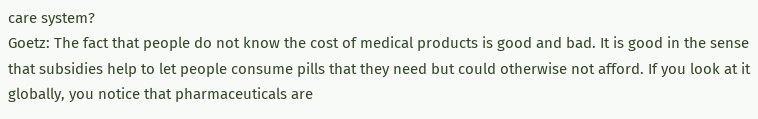care system?
Goetz: The fact that people do not know the cost of medical products is good and bad. It is good in the sense that subsidies help to let people consume pills that they need but could otherwise not afford. If you look at it globally, you notice that pharmaceuticals are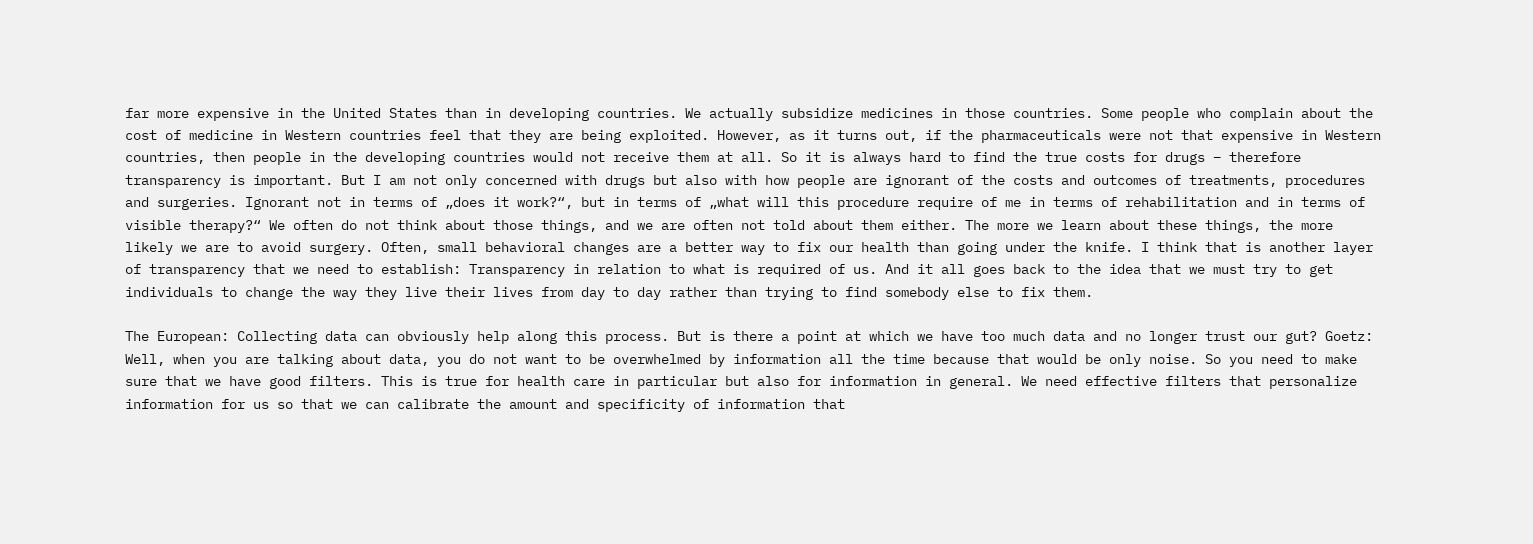far more expensive in the United States than in developing countries. We actually subsidize medicines in those countries. Some people who complain about the cost of medicine in Western countries feel that they are being exploited. However, as it turns out, if the pharmaceuticals were not that expensive in Western countries, then people in the developing countries would not receive them at all. So it is always hard to find the true costs for drugs – therefore transparency is important. But I am not only concerned with drugs but also with how people are ignorant of the costs and outcomes of treatments, procedures and surgeries. Ignorant not in terms of „does it work?“, but in terms of „what will this procedure require of me in terms of rehabilitation and in terms of visible therapy?“ We often do not think about those things, and we are often not told about them either. The more we learn about these things, the more likely we are to avoid surgery. Often, small behavioral changes are a better way to fix our health than going under the knife. I think that is another layer of transparency that we need to establish: Transparency in relation to what is required of us. And it all goes back to the idea that we must try to get individuals to change the way they live their lives from day to day rather than trying to find somebody else to fix them.

The European: Collecting data can obviously help along this process. But is there a point at which we have too much data and no longer trust our gut? Goetz: Well, when you are talking about data, you do not want to be overwhelmed by information all the time because that would be only noise. So you need to make sure that we have good filters. This is true for health care in particular but also for information in general. We need effective filters that personalize information for us so that we can calibrate the amount and specificity of information that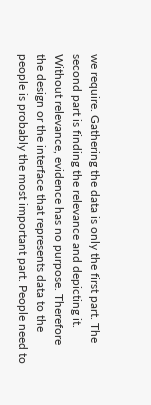we require. Gathering the data is only the first part. The second part is finding the relevance and depicting it. Without relevance, evidence has no purpose. Therefore the design or the interface that represents data to the people is probably the most important part. People need to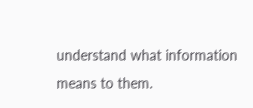understand what information means to them.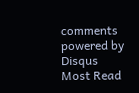comments powered by Disqus
Most Read